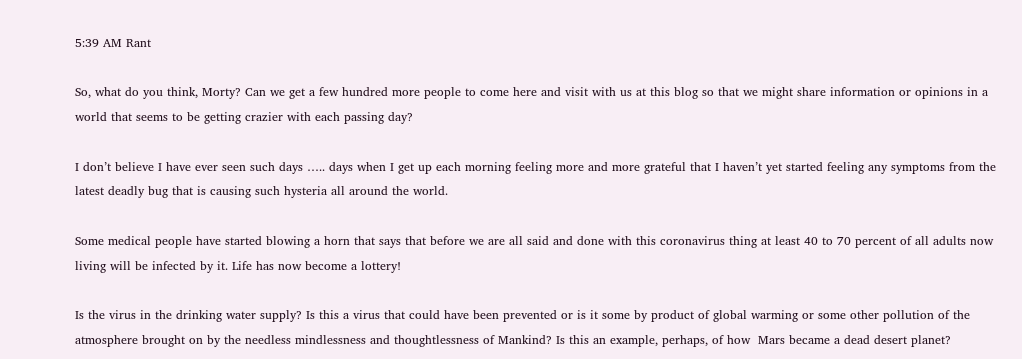5:39 AM Rant

So, what do you think, Morty? Can we get a few hundred more people to come here and visit with us at this blog so that we might share information or opinions in a world that seems to be getting crazier with each passing day?

I don’t believe I have ever seen such days ….. days when I get up each morning feeling more and more grateful that I haven’t yet started feeling any symptoms from the latest deadly bug that is causing such hysteria all around the world.

Some medical people have started blowing a horn that says that before we are all said and done with this coronavirus thing at least 40 to 70 percent of all adults now living will be infected by it. Life has now become a lottery!

Is the virus in the drinking water supply? Is this a virus that could have been prevented or is it some by product of global warming or some other pollution of the atmosphere brought on by the needless mindlessness and thoughtlessness of Mankind? Is this an example, perhaps, of how  Mars became a dead desert planet?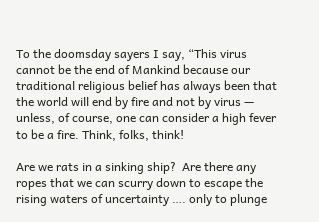To the doomsday sayers I say, “This virus cannot be the end of Mankind because our traditional religious belief has always been that the world will end by fire and not by virus — unless, of course, one can consider a high fever to be a fire. Think, folks, think!

Are we rats in a sinking ship?  Are there any ropes that we can scurry down to escape the rising waters of uncertainty …. only to plunge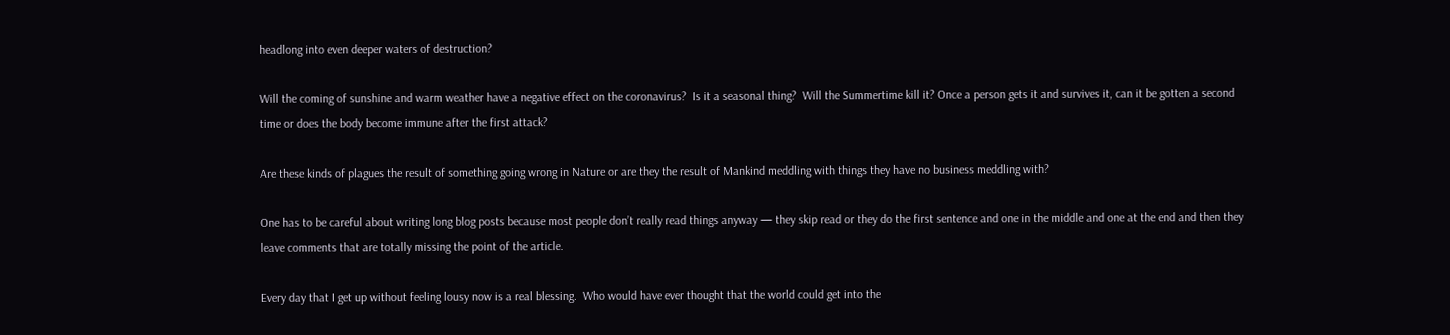headlong into even deeper waters of destruction?

Will the coming of sunshine and warm weather have a negative effect on the coronavirus?  Is it a seasonal thing?  Will the Summertime kill it? Once a person gets it and survives it, can it be gotten a second time or does the body become immune after the first attack?

Are these kinds of plagues the result of something going wrong in Nature or are they the result of Mankind meddling with things they have no business meddling with?

One has to be careful about writing long blog posts because most people don’t really read things anyway — they skip read or they do the first sentence and one in the middle and one at the end and then they leave comments that are totally missing the point of the article.

Every day that I get up without feeling lousy now is a real blessing.  Who would have ever thought that the world could get into the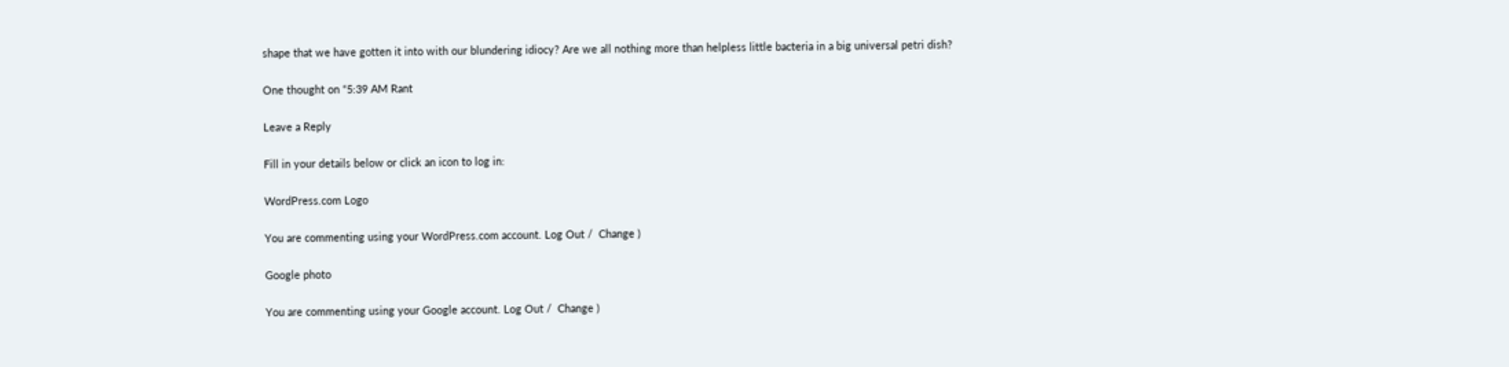shape that we have gotten it into with our blundering idiocy? Are we all nothing more than helpless little bacteria in a big universal petri dish?

One thought on “5:39 AM Rant

Leave a Reply

Fill in your details below or click an icon to log in:

WordPress.com Logo

You are commenting using your WordPress.com account. Log Out /  Change )

Google photo

You are commenting using your Google account. Log Out /  Change )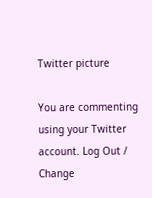Twitter picture

You are commenting using your Twitter account. Log Out /  Change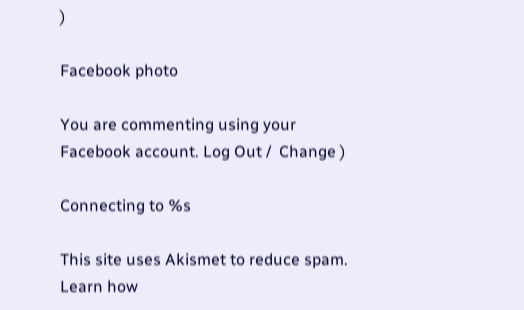)

Facebook photo

You are commenting using your Facebook account. Log Out /  Change )

Connecting to %s

This site uses Akismet to reduce spam. Learn how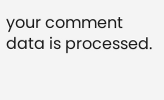your comment data is processed.